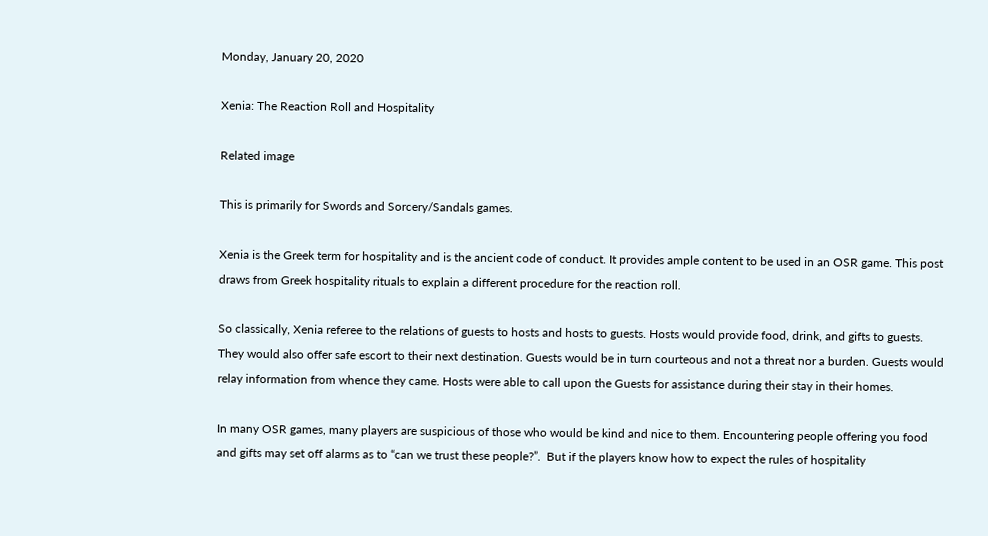Monday, January 20, 2020

Xenia: The Reaction Roll and Hospitality

Related image

This is primarily for Swords and Sorcery/Sandals games.

Xenia is the Greek term for hospitality and is the ancient code of conduct. It provides ample content to be used in an OSR game. This post draws from Greek hospitality rituals to explain a different procedure for the reaction roll.

So classically, Xenia referee to the relations of guests to hosts and hosts to guests. Hosts would provide food, drink, and gifts to guests. They would also offer safe escort to their next destination. Guests would be in turn courteous and not a threat nor a burden. Guests would relay information from whence they came. Hosts were able to call upon the Guests for assistance during their stay in their homes.

In many OSR games, many players are suspicious of those who would be kind and nice to them. Encountering people offering you food and gifts may set off alarms as to “can we trust these people?”.  But if the players know how to expect the rules of hospitality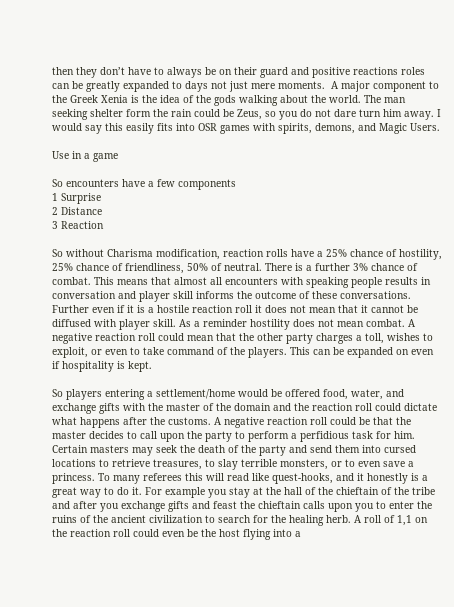then they don’t have to always be on their guard and positive reactions roles can be greatly expanded to days not just mere moments.  A major component to the Greek Xenia is the idea of the gods walking about the world. The man seeking shelter form the rain could be Zeus, so you do not dare turn him away. I would say this easily fits into OSR games with spirits, demons, and Magic Users.

Use in a game

So encounters have a few components
1 Surprise
2 Distance
3 Reaction

So without Charisma modification, reaction rolls have a 25% chance of hostility, 25% chance of friendliness, 50% of neutral. There is a further 3% chance of combat. This means that almost all encounters with speaking people results in conversation and player skill informs the outcome of these conversations. Further even if it is a hostile reaction roll it does not mean that it cannot be diffused with player skill. As a reminder hostility does not mean combat. A negative reaction roll could mean that the other party charges a toll, wishes to exploit, or even to take command of the players. This can be expanded on even if hospitality is kept.

So players entering a settlement/home would be offered food, water, and exchange gifts with the master of the domain and the reaction roll could dictate what happens after the customs. A negative reaction roll could be that the master decides to call upon the party to perform a perfidious task for him. Certain masters may seek the death of the party and send them into cursed locations to retrieve treasures, to slay terrible monsters, or to even save a princess. To many referees this will read like quest-hooks, and it honestly is a great way to do it. For example you stay at the hall of the chieftain of the tribe and after you exchange gifts and feast the chieftain calls upon you to enter the ruins of the ancient civilization to search for the healing herb. A roll of 1,1 on the reaction roll could even be the host flying into a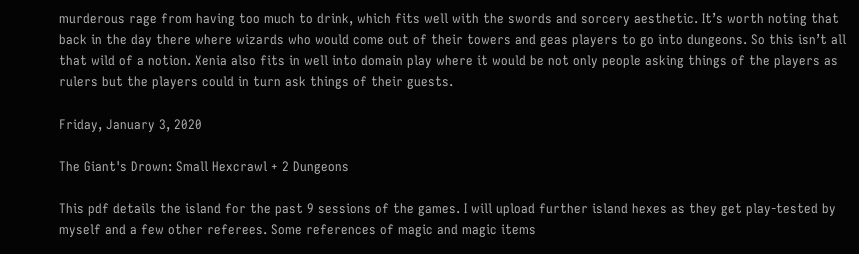murderous rage from having too much to drink, which fits well with the swords and sorcery aesthetic. It’s worth noting that back in the day there where wizards who would come out of their towers and geas players to go into dungeons. So this isn’t all that wild of a notion. Xenia also fits in well into domain play where it would be not only people asking things of the players as rulers but the players could in turn ask things of their guests.

Friday, January 3, 2020

The Giant's Drown: Small Hexcrawl + 2 Dungeons

This pdf details the island for the past 9 sessions of the games. I will upload further island hexes as they get play-tested by myself and a few other referees. Some references of magic and magic items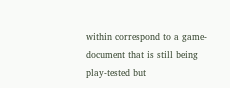within correspond to a game-document that is still being play-tested but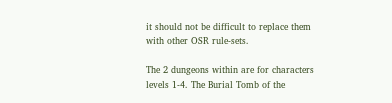it should not be difficult to replace them with other OSR rule-sets.

The 2 dungeons within are for characters levels 1-4. The Burial Tomb of the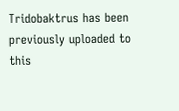Tridobaktrus has been previously uploaded to this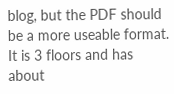blog, but the PDF should be a more useable format. It is 3 floors and has about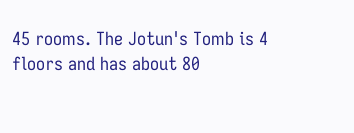45 rooms. The Jotun's Tomb is 4 floors and has about 80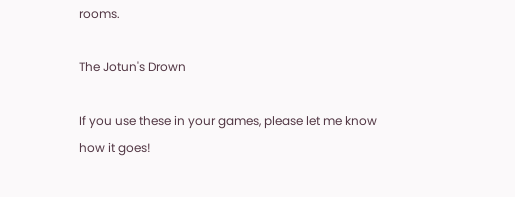rooms.

The Jotun's Drown

If you use these in your games, please let me know how it goes!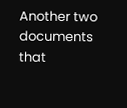Another two documents that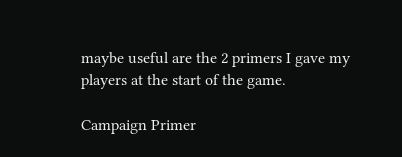maybe useful are the 2 primers I gave my players at the start of the game.

Campaign Primer